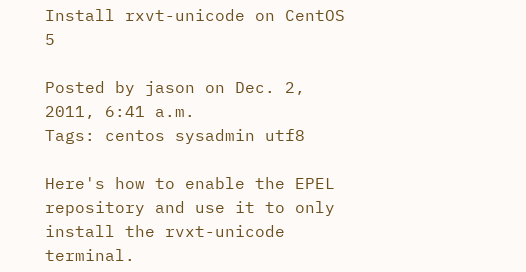Install rxvt-unicode on CentOS 5

Posted by jason on Dec. 2, 2011, 6:41 a.m.
Tags: centos sysadmin utf8

Here's how to enable the EPEL repository and use it to only install the rvxt-unicode terminal.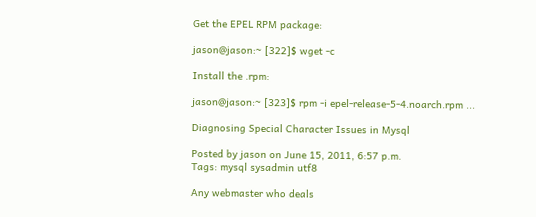Get the EPEL RPM package:

jason@jason:~ [322]$ wget -c

Install the .rpm:

jason@jason:~ [323]$ rpm -i epel-release-5-4.noarch.rpm ...

Diagnosing Special Character Issues in Mysql

Posted by jason on June 15, 2011, 6:57 p.m.
Tags: mysql sysadmin utf8

Any webmaster who deals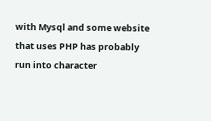with Mysql and some website that uses PHP has probably run into character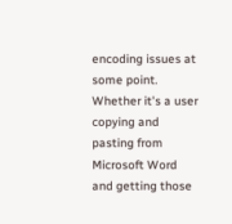encoding issues at some point. Whether it's a user copying and pasting from Microsoft Word and getting those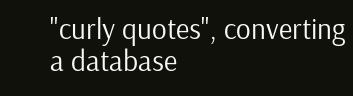"curly quotes", converting a database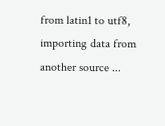from latin1 to utf8, importing data from another source ...